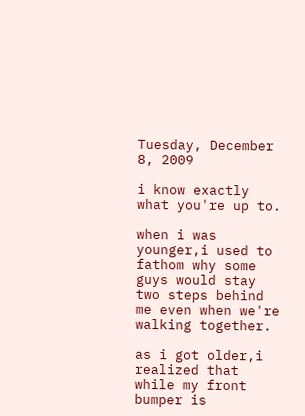Tuesday, December 8, 2009

i know exactly what you're up to.

when i was younger,i used to fathom why some guys would stay two steps behind me even when we're walking together.

as i got older,i realized that while my front bumper is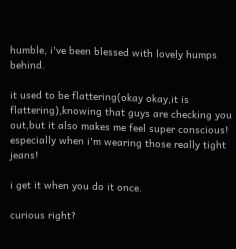humble, i've been blessed with lovely humps behind.

it used to be flattering(okay okay,it is flattering),knowing that guys are checking you out,but it also makes me feel super conscious! especially when i'm wearing those really tight jeans!

i get it when you do it once.

curious right?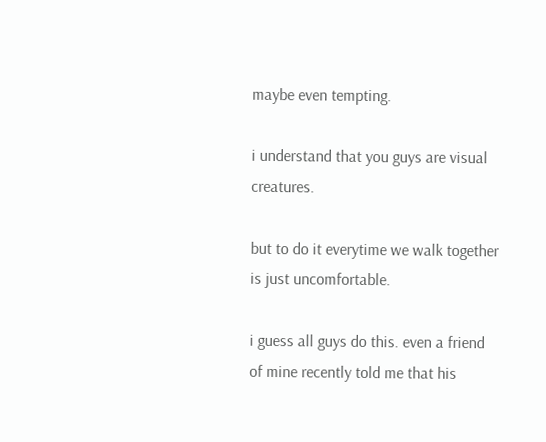maybe even tempting.

i understand that you guys are visual creatures.

but to do it everytime we walk together is just uncomfortable.

i guess all guys do this. even a friend of mine recently told me that his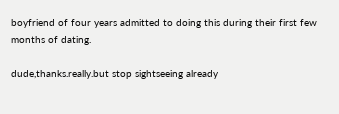boyfriend of four years admitted to doing this during their first few months of dating.

dude,thanks.really.but stop sightseeing already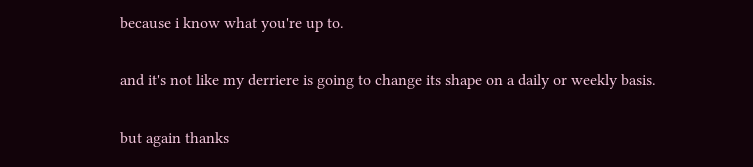because i know what you're up to.

and it's not like my derriere is going to change its shape on a daily or weekly basis.

but again thanks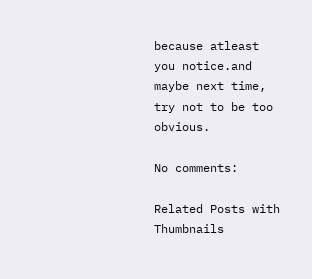because atleast you notice.and maybe next time, try not to be too obvious.

No comments:

Related Posts with Thumbnails